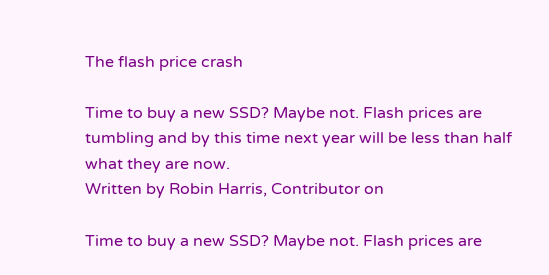The flash price crash

Time to buy a new SSD? Maybe not. Flash prices are tumbling and by this time next year will be less than half what they are now.
Written by Robin Harris, Contributor on

Time to buy a new SSD? Maybe not. Flash prices are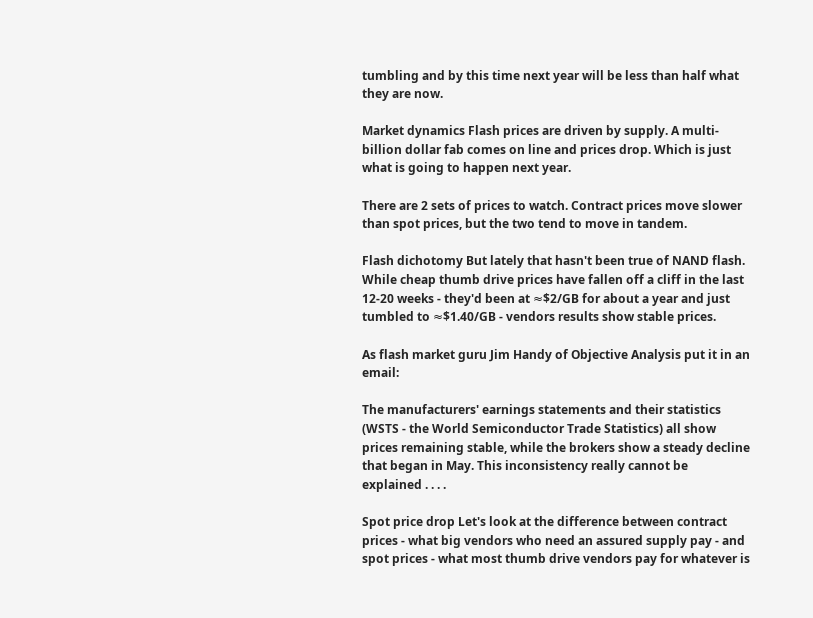tumbling and by this time next year will be less than half what they are now.

Market dynamics Flash prices are driven by supply. A multi-billion dollar fab comes on line and prices drop. Which is just what is going to happen next year.

There are 2 sets of prices to watch. Contract prices move slower than spot prices, but the two tend to move in tandem.

Flash dichotomy But lately that hasn't been true of NAND flash. While cheap thumb drive prices have fallen off a cliff in the last 12-20 weeks - they'd been at ≈$2/GB for about a year and just tumbled to ≈$1.40/GB - vendors results show stable prices.

As flash market guru Jim Handy of Objective Analysis put it in an email:

The manufacturers' earnings statements and their statistics (WSTS - the World Semiconductor Trade Statistics) all show prices remaining stable, while the brokers show a steady decline that began in May. This inconsistency really cannot be explained . . . .

Spot price drop Let's look at the difference between contract prices - what big vendors who need an assured supply pay - and spot prices - what most thumb drive vendors pay for whatever is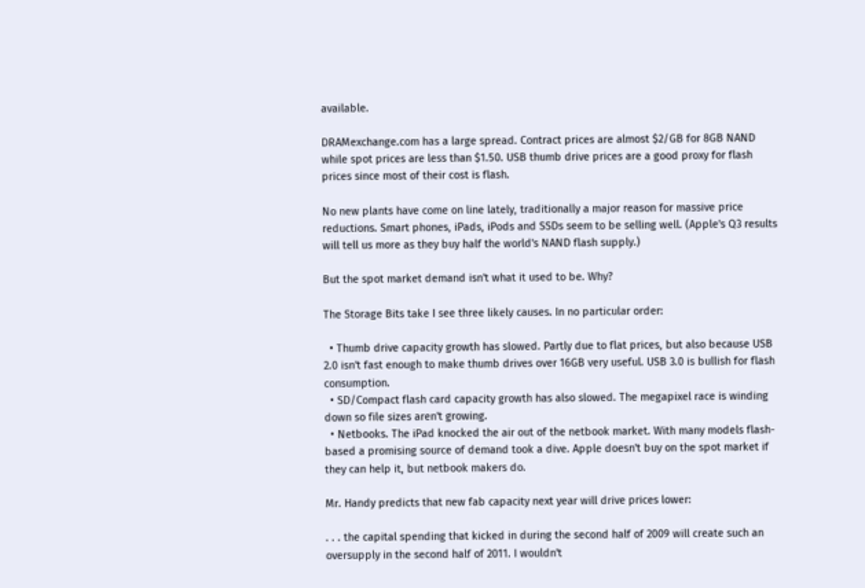available.

DRAMexchange.com has a large spread. Contract prices are almost $2/GB for 8GB NAND while spot prices are less than $1.50. USB thumb drive prices are a good proxy for flash prices since most of their cost is flash.

No new plants have come on line lately, traditionally a major reason for massive price reductions. Smart phones, iPads, iPods and SSDs seem to be selling well. (Apple's Q3 results will tell us more as they buy half the world's NAND flash supply.)

But the spot market demand isn't what it used to be. Why?

The Storage Bits take I see three likely causes. In no particular order:

  • Thumb drive capacity growth has slowed. Partly due to flat prices, but also because USB 2.0 isn't fast enough to make thumb drives over 16GB very useful. USB 3.0 is bullish for flash consumption.
  • SD/Compact flash card capacity growth has also slowed. The megapixel race is winding down so file sizes aren't growing.
  • Netbooks. The iPad knocked the air out of the netbook market. With many models flash-based a promising source of demand took a dive. Apple doesn't buy on the spot market if they can help it, but netbook makers do.

Mr. Handy predicts that new fab capacity next year will drive prices lower:

. . . the capital spending that kicked in during the second half of 2009 will create such an oversupply in the second half of 2011. I wouldn't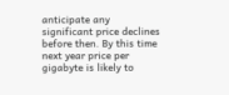anticipate any significant price declines before then. By this time next year price per gigabyte is likely to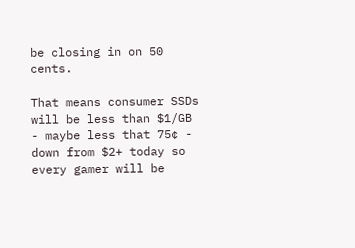be closing in on 50 cents.

That means consumer SSDs will be less than $1/GB - maybe less that 75¢ - down from $2+ today so every gamer will be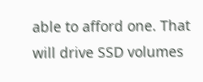able to afford one. That will drive SSD volumes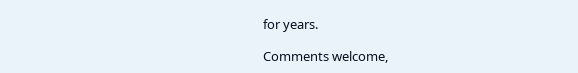for years.

Comments welcome,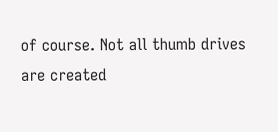of course. Not all thumb drives are created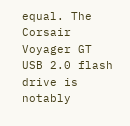equal. The Corsair Voyager GT USB 2.0 flash drive is notably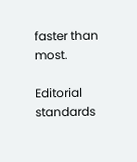faster than most.

Editorial standards